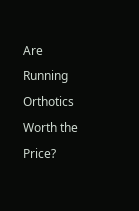Are Running Orthotics Worth the Price?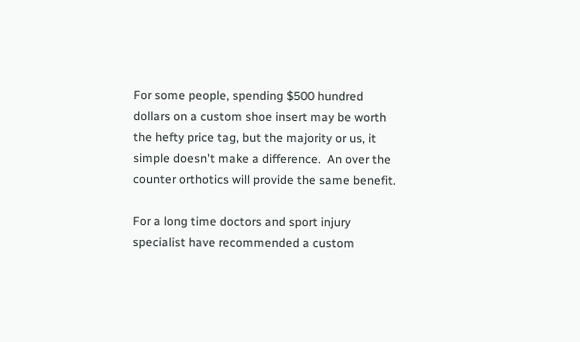For some people, spending $500 hundred dollars on a custom shoe insert may be worth the hefty price tag, but the majority or us, it simple doesn't make a difference.  An over the counter orthotics will provide the same benefit.

For a long time doctors and sport injury specialist have recommended a custom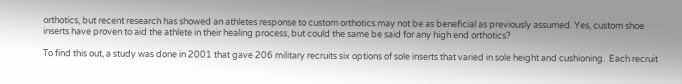orthotics, but recent research has showed an athletes response to custom orthotics may not be as beneficial as previously assumed. Yes, custom shoe inserts have proven to aid the athlete in their healing process, but could the same be said for any high end orthotics?

To find this out, a study was done in 2001 that gave 206 military recruits six options of sole inserts that varied in sole height and cushioning.  Each recruit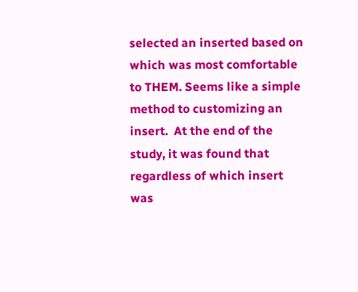selected an inserted based on which was most comfortable to THEM. Seems like a simple method to customizing an insert.  At the end of the study, it was found that regardless of which insert was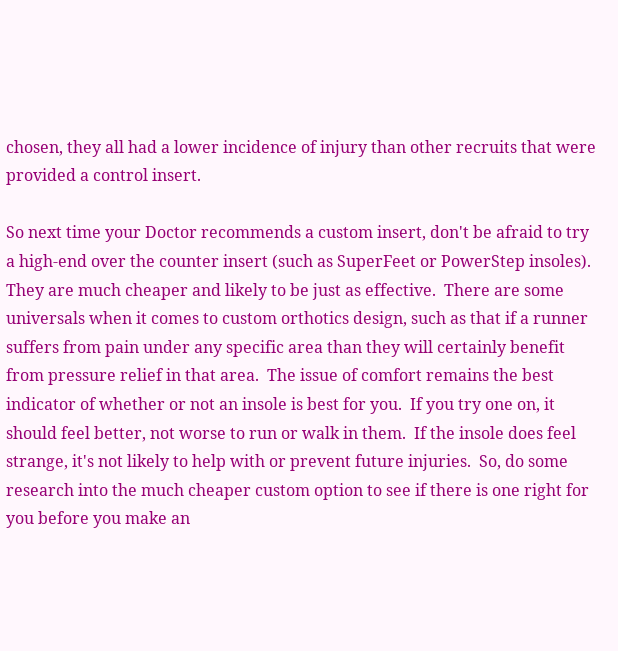chosen, they all had a lower incidence of injury than other recruits that were provided a control insert.

So next time your Doctor recommends a custom insert, don't be afraid to try a high-end over the counter insert (such as SuperFeet or PowerStep insoles).  They are much cheaper and likely to be just as effective.  There are some universals when it comes to custom orthotics design, such as that if a runner suffers from pain under any specific area than they will certainly benefit from pressure relief in that area.  The issue of comfort remains the best indicator of whether or not an insole is best for you.  If you try one on, it should feel better, not worse to run or walk in them.  If the insole does feel strange, it's not likely to help with or prevent future injuries.  So, do some research into the much cheaper custom option to see if there is one right for you before you make an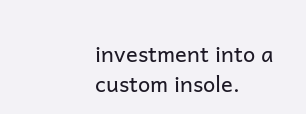investment into a custom insole.